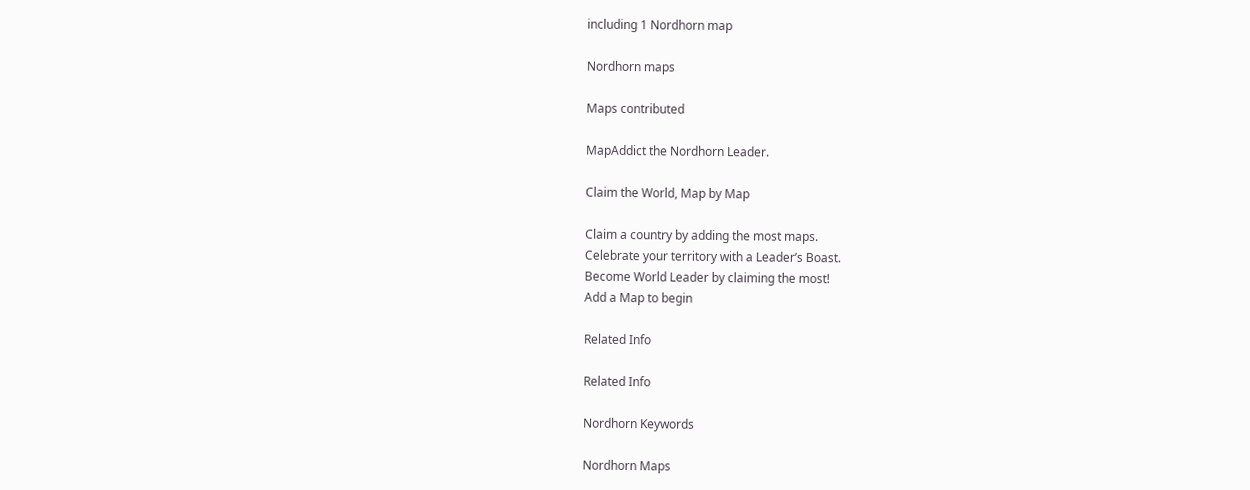including 1 Nordhorn map

Nordhorn maps

Maps contributed

MapAddict the Nordhorn Leader.

Claim the World, Map by Map

Claim a country by adding the most maps.
Celebrate your territory with a Leader’s Boast.
Become World Leader by claiming the most!
Add a Map to begin

Related Info

Related Info

Nordhorn Keywords

Nordhorn Maps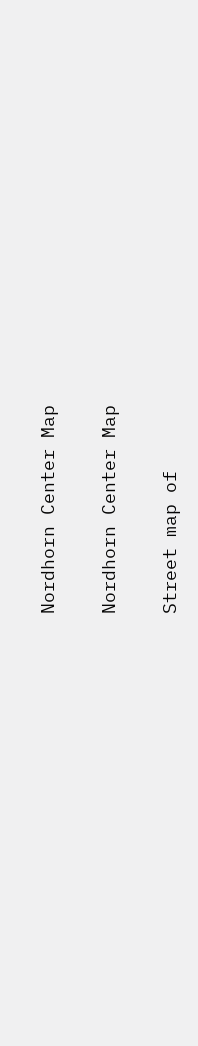Nordhorn Center Map

Nordhorn Center Map

Street map of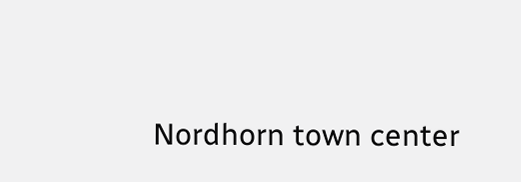Nordhorn town center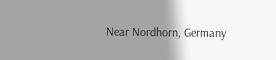Near Nordhorn, Germany